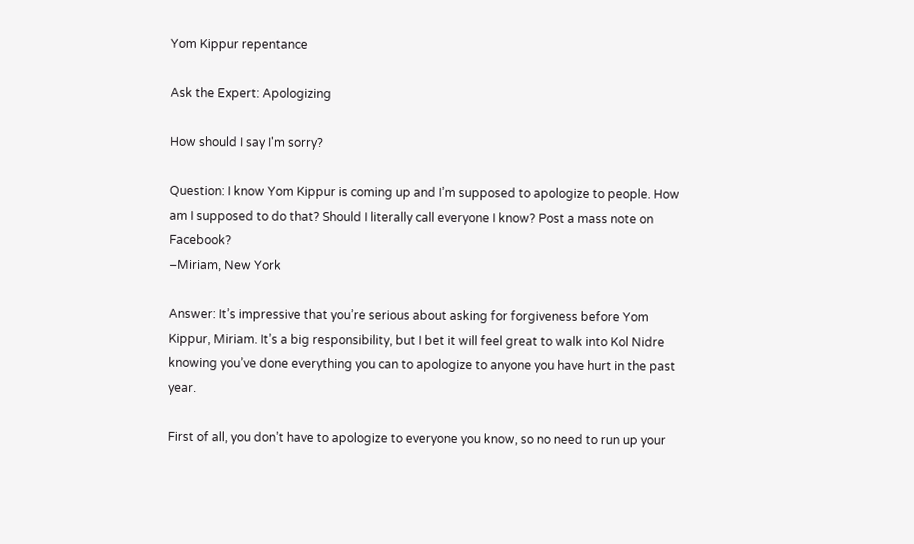Yom Kippur repentance

Ask the Expert: Apologizing

How should I say I'm sorry?

Question: I know Yom Kippur is coming up and I’m supposed to apologize to people. How am I supposed to do that? Should I literally call everyone I know? Post a mass note on Facebook?
–Miriam, New York

Answer: It’s impressive that you’re serious about asking for forgiveness before Yom Kippur, Miriam. It’s a big responsibility, but I bet it will feel great to walk into Kol Nidre knowing you’ve done everything you can to apologize to anyone you have hurt in the past year.

First of all, you don’t have to apologize to everyone you know, so no need to run up your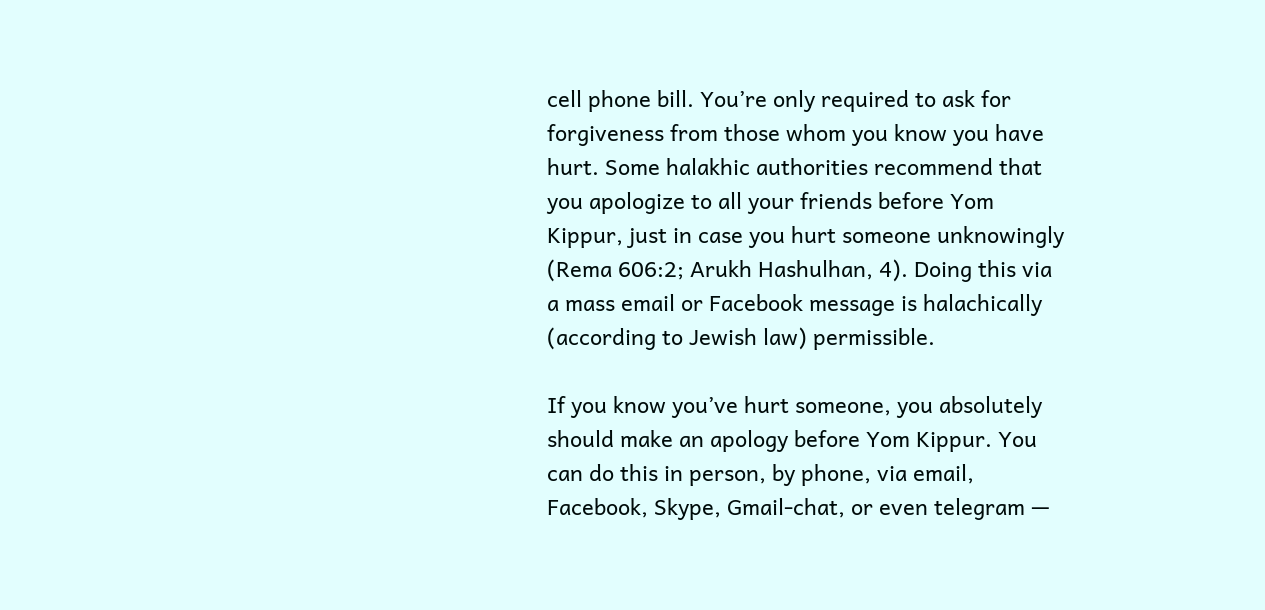cell phone bill. You’re only required to ask for forgiveness from those whom you know you have hurt. Some halakhic authorities recommend that you apologize to all your friends before Yom Kippur, just in case you hurt someone unknowingly (Rema 606:2; Arukh Hashulhan, 4). Doing this via a mass email or Facebook message is halachically (according to Jewish law) permissible.

If you know you’ve hurt someone, you absolutely should make an apology before Yom Kippur. You can do this in person, by phone, via email, Facebook, Skype, Gmail-chat, or even telegram —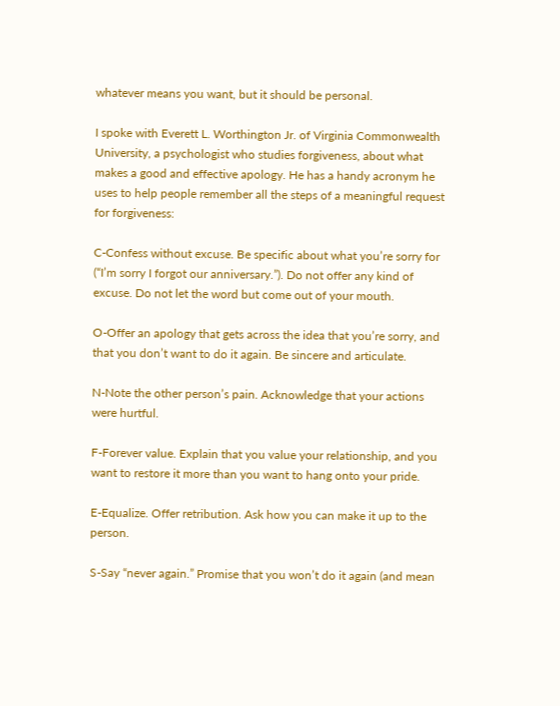whatever means you want, but it should be personal.

I spoke with Everett L. Worthington Jr. of Virginia Commonwealth University, a psychologist who studies forgiveness, about what makes a good and effective apology. He has a handy acronym he uses to help people remember all the steps of a meaningful request for forgiveness:

C-Confess without excuse. Be specific about what you’re sorry for (“I’m sorry I forgot our anniversary.”). Do not offer any kind of excuse. Do not let the word but come out of your mouth.

O-Offer an apology that gets across the idea that you’re sorry, and that you don’t want to do it again. Be sincere and articulate.

N-Note the other person’s pain. Acknowledge that your actions were hurtful.

F-Forever value. Explain that you value your relationship, and you want to restore it more than you want to hang onto your pride.

E-Equalize. Offer retribution. Ask how you can make it up to the person.

S-Say “never again.” Promise that you won’t do it again (and mean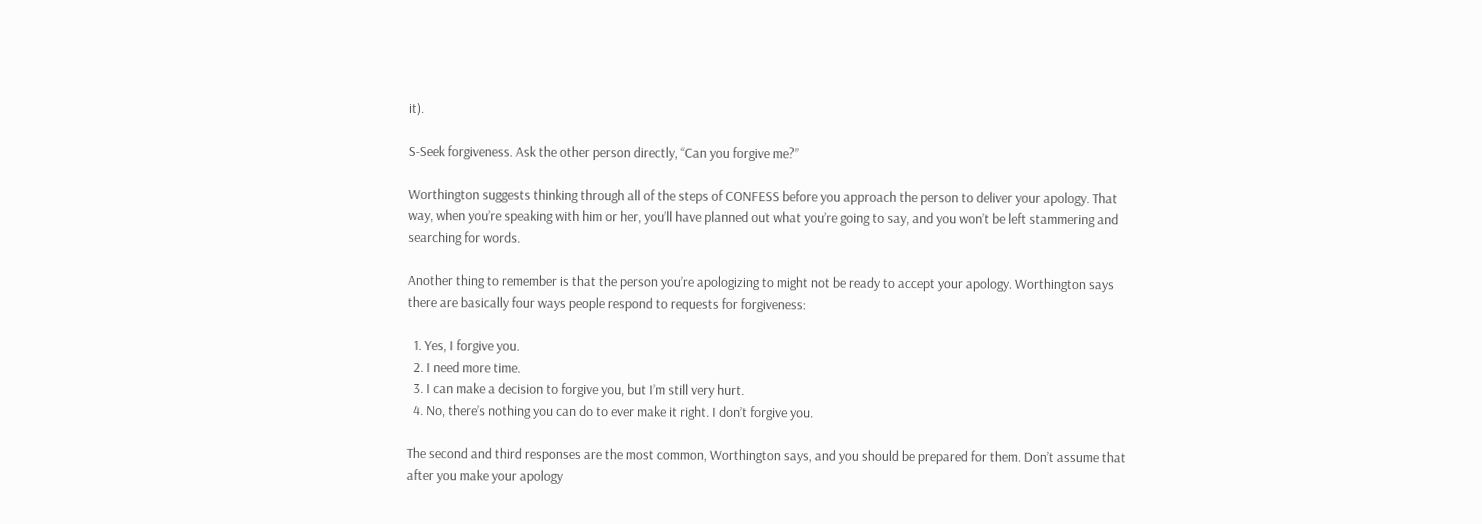it).

S-Seek forgiveness. Ask the other person directly, “Can you forgive me?”

Worthington suggests thinking through all of the steps of CONFESS before you approach the person to deliver your apology. That way, when you’re speaking with him or her, you’ll have planned out what you’re going to say, and you won’t be left stammering and searching for words.

Another thing to remember is that the person you’re apologizing to might not be ready to accept your apology. Worthington says there are basically four ways people respond to requests for forgiveness:

  1. Yes, I forgive you.
  2. I need more time.
  3. I can make a decision to forgive you, but I’m still very hurt.
  4. No, there’s nothing you can do to ever make it right. I don’t forgive you.

The second and third responses are the most common, Worthington says, and you should be prepared for them. Don’t assume that after you make your apology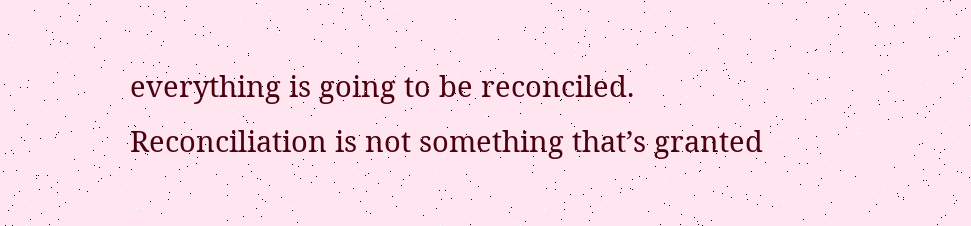everything is going to be reconciled. Reconciliation is not something that’s granted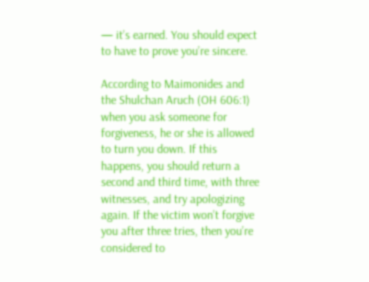— it’s earned. You should expect to have to prove you’re sincere.

According to Maimonides and the Shulchan Aruch (OH 606:1) when you ask someone for forgiveness, he or she is allowed to turn you down. If this happens, you should return a second and third time, with three witnesses, and try apologizing again. If the victim won’t forgive you after three tries, then you’re considered to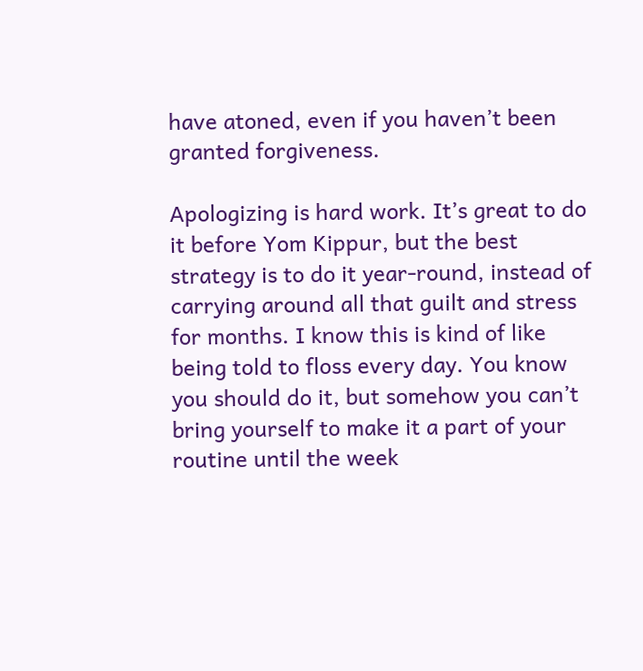have atoned, even if you haven’t been granted forgiveness.

Apologizing is hard work. It’s great to do it before Yom Kippur, but the best strategy is to do it year-round, instead of carrying around all that guilt and stress for months. I know this is kind of like being told to floss every day. You know you should do it, but somehow you can’t bring yourself to make it a part of your routine until the week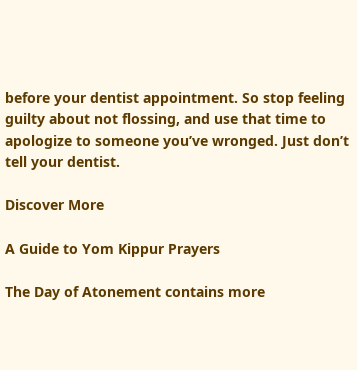before your dentist appointment. So stop feeling guilty about not flossing, and use that time to apologize to someone you’ve wronged. Just don’t tell your dentist.

Discover More

A Guide to Yom Kippur Prayers

The Day of Atonement contains more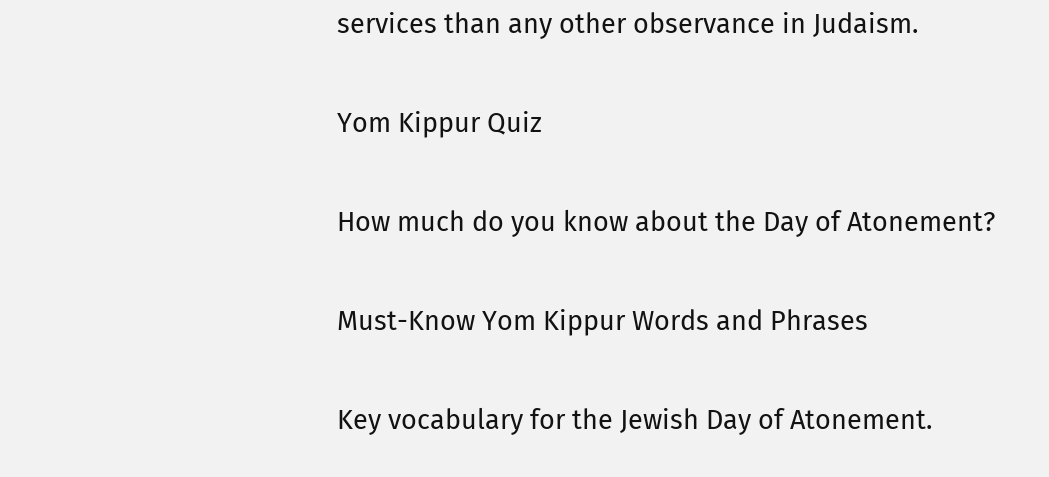services than any other observance in Judaism.

Yom Kippur Quiz

How much do you know about the Day of Atonement?

Must-Know Yom Kippur Words and Phrases

Key vocabulary for the Jewish Day of Atonement.